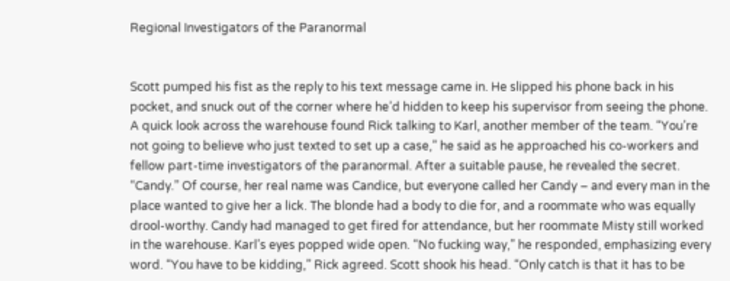Regional Investigators of the Paranormal


Scott pumped his fist as the reply to his text message came in. He slipped his phone back in his pocket, and snuck out of the corner where he’d hidden to keep his supervisor from seeing the phone. A quick look across the warehouse found Rick talking to Karl, another member of the team. “You’re not going to believe who just texted to set up a case,” he said as he approached his co-workers and fellow part-time investigators of the paranormal. After a suitable pause, he revealed the secret. “Candy.” Of course, her real name was Candice, but everyone called her Candy – and every man in the place wanted to give her a lick. The blonde had a body to die for, and a roommate who was equally drool-worthy. Candy had managed to get fired for attendance, but her roommate Misty still worked in the warehouse. Karl’s eyes popped wide open. “No fucking way,” he responded, emphasizing every word. “You have to be kidding,” Rick agreed. Scott shook his head. “Only catch is that it has to be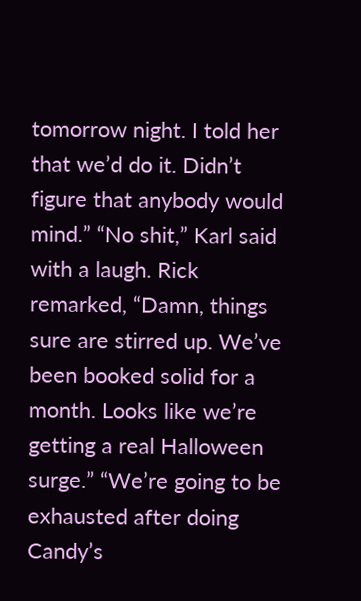tomorrow night. I told her that we’d do it. Didn’t figure that anybody would mind.” “No shit,” Karl said with a laugh. Rick remarked, “Damn, things sure are stirred up. We’ve been booked solid for a month. Looks like we’re getting a real Halloween surge.” “We’re going to be exhausted after doing Candy’s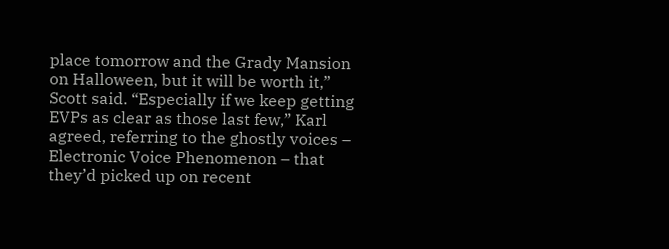place tomorrow and the Grady Mansion on Halloween, but it will be worth it,” Scott said. “Especially if we keep getting EVPs as clear as those last few,” Karl agreed, referring to the ghostly voices – Electronic Voice Phenomenon – that they’d picked up on recent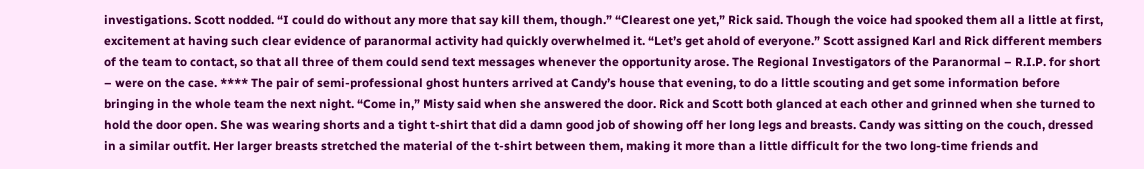investigations. Scott nodded. “I could do without any more that say kill them, though.” “Clearest one yet,” Rick said. Though the voice had spooked them all a little at first, excitement at having such clear evidence of paranormal activity had quickly overwhelmed it. “Let’s get ahold of everyone.” Scott assigned Karl and Rick different members of the team to contact, so that all three of them could send text messages whenever the opportunity arose. The Regional Investigators of the Paranormal – R.I.P. for short – were on the case. **** The pair of semi-professional ghost hunters arrived at Candy’s house that evening, to do a little scouting and get some information before bringing in the whole team the next night. “Come in,” Misty said when she answered the door. Rick and Scott both glanced at each other and grinned when she turned to hold the door open. She was wearing shorts and a tight t-shirt that did a damn good job of showing off her long legs and breasts. Candy was sitting on the couch, dressed in a similar outfit. Her larger breasts stretched the material of the t-shirt between them, making it more than a little difficult for the two long-time friends and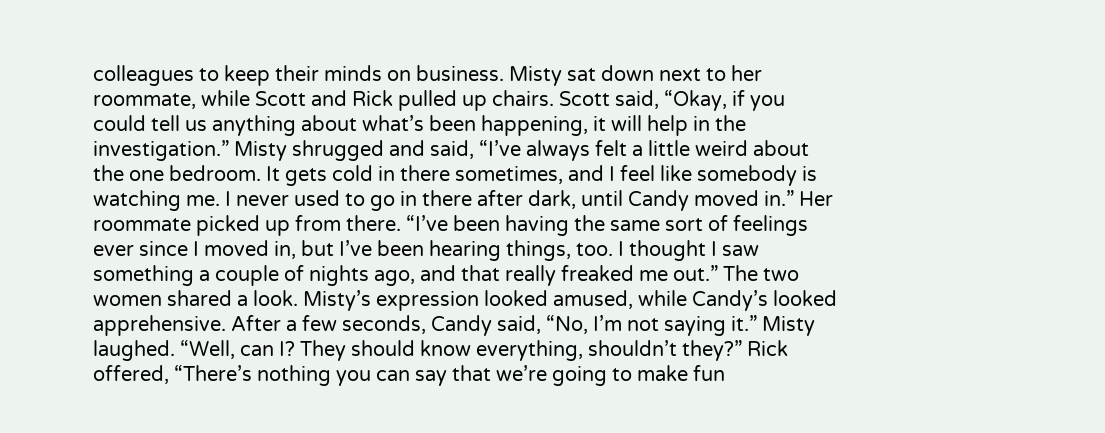colleagues to keep their minds on business. Misty sat down next to her roommate, while Scott and Rick pulled up chairs. Scott said, “Okay, if you could tell us anything about what’s been happening, it will help in the investigation.” Misty shrugged and said, “I’ve always felt a little weird about the one bedroom. It gets cold in there sometimes, and I feel like somebody is watching me. I never used to go in there after dark, until Candy moved in.” Her roommate picked up from there. “I’ve been having the same sort of feelings ever since I moved in, but I’ve been hearing things, too. I thought I saw something a couple of nights ago, and that really freaked me out.” The two women shared a look. Misty’s expression looked amused, while Candy’s looked apprehensive. After a few seconds, Candy said, “No, I’m not saying it.” Misty laughed. “Well, can I? They should know everything, shouldn’t they?” Rick offered, “There’s nothing you can say that we’re going to make fun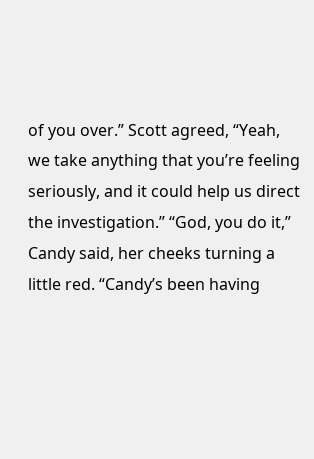of you over.” Scott agreed, “Yeah, we take anything that you’re feeling seriously, and it could help us direct the investigation.” “God, you do it,” Candy said, her cheeks turning a little red. “Candy’s been having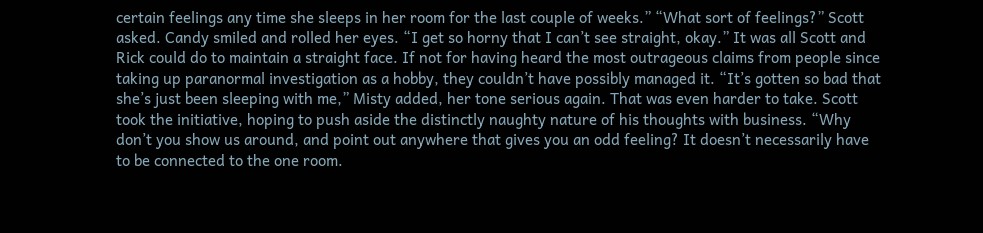certain feelings any time she sleeps in her room for the last couple of weeks.” “What sort of feelings?” Scott asked. Candy smiled and rolled her eyes. “I get so horny that I can’t see straight, okay.” It was all Scott and Rick could do to maintain a straight face. If not for having heard the most outrageous claims from people since taking up paranormal investigation as a hobby, they couldn’t have possibly managed it. “It’s gotten so bad that she’s just been sleeping with me,” Misty added, her tone serious again. That was even harder to take. Scott took the initiative, hoping to push aside the distinctly naughty nature of his thoughts with business. “Why don’t you show us around, and point out anywhere that gives you an odd feeling? It doesn’t necessarily have to be connected to the one room.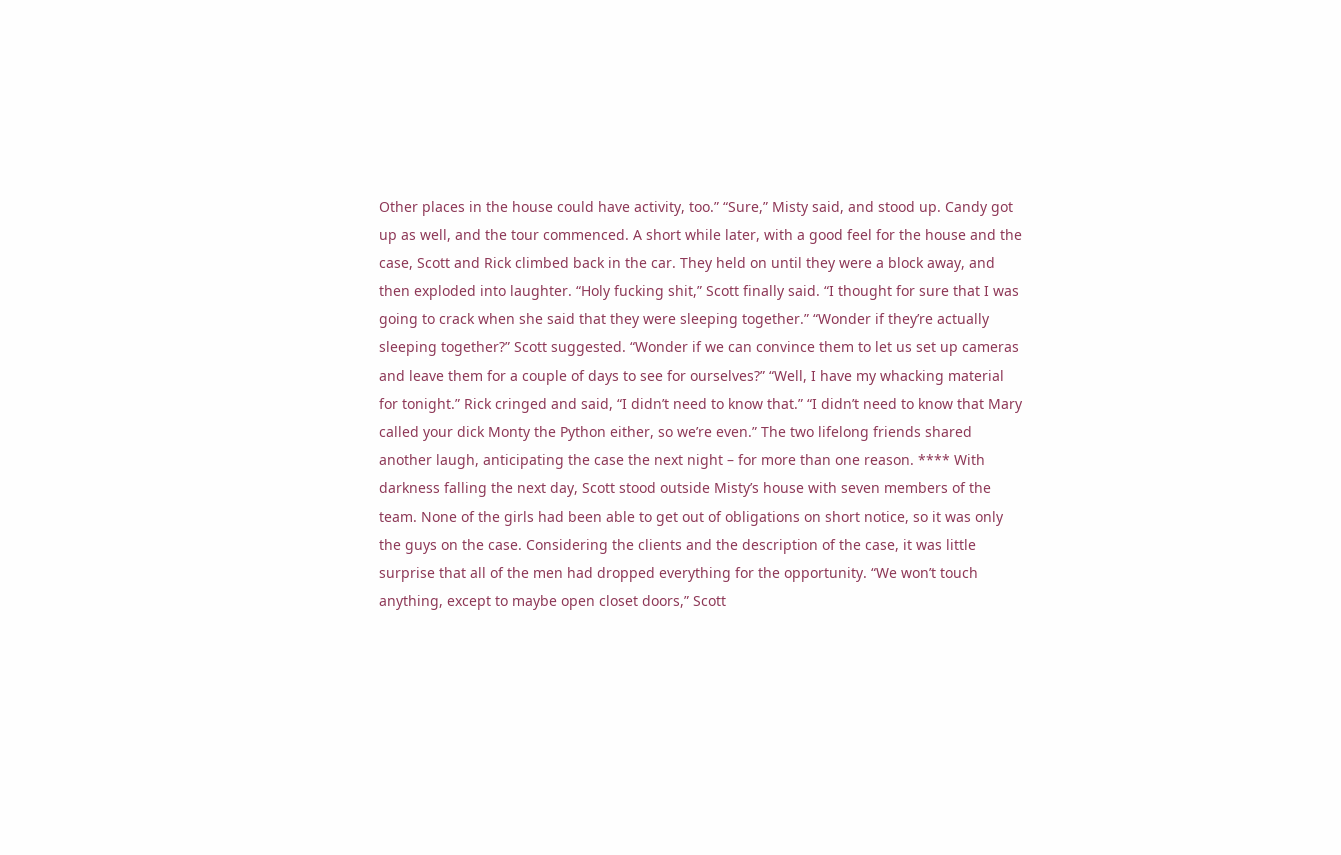Other places in the house could have activity, too.” “Sure,” Misty said, and stood up. Candy got up as well, and the tour commenced. A short while later, with a good feel for the house and the case, Scott and Rick climbed back in the car. They held on until they were a block away, and then exploded into laughter. “Holy fucking shit,” Scott finally said. “I thought for sure that I was going to crack when she said that they were sleeping together.” “Wonder if they’re actually sleeping together?” Scott suggested. “Wonder if we can convince them to let us set up cameras and leave them for a couple of days to see for ourselves?” “Well, I have my whacking material for tonight.” Rick cringed and said, “I didn’t need to know that.” “I didn’t need to know that Mary called your dick Monty the Python either, so we’re even.” The two lifelong friends shared another laugh, anticipating the case the next night – for more than one reason. **** With darkness falling the next day, Scott stood outside Misty’s house with seven members of the team. None of the girls had been able to get out of obligations on short notice, so it was only the guys on the case. Considering the clients and the description of the case, it was little surprise that all of the men had dropped everything for the opportunity. “We won’t touch anything, except to maybe open closet doors,” Scott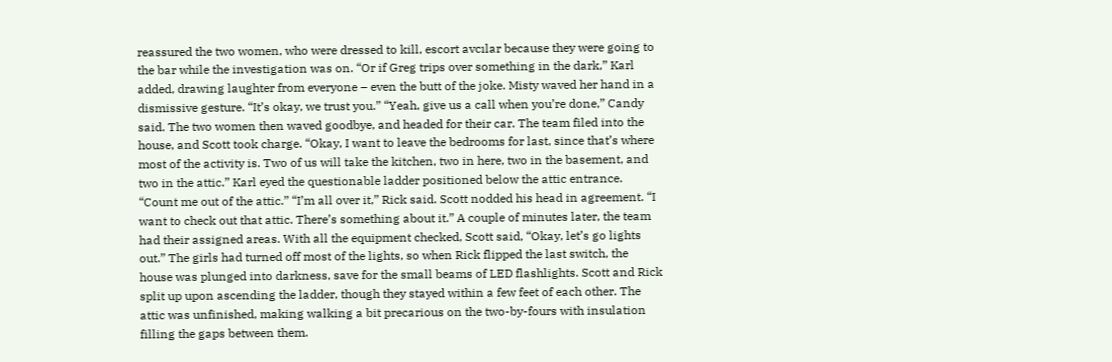reassured the two women, who were dressed to kill, escort avcılar because they were going to the bar while the investigation was on. “Or if Greg trips over something in the dark,” Karl added, drawing laughter from everyone – even the butt of the joke. Misty waved her hand in a dismissive gesture. “It’s okay, we trust you.” “Yeah, give us a call when you’re done,” Candy said. The two women then waved goodbye, and headed for their car. The team filed into the house, and Scott took charge. “Okay, I want to leave the bedrooms for last, since that’s where most of the activity is. Two of us will take the kitchen, two in here, two in the basement, and two in the attic.” Karl eyed the questionable ladder positioned below the attic entrance. “Count me out of the attic.” “I’m all over it,” Rick said. Scott nodded his head in agreement. “I want to check out that attic. There’s something about it.” A couple of minutes later, the team had their assigned areas. With all the equipment checked, Scott said, “Okay, let’s go lights out.” The girls had turned off most of the lights, so when Rick flipped the last switch, the house was plunged into darkness, save for the small beams of LED flashlights. Scott and Rick split up upon ascending the ladder, though they stayed within a few feet of each other. The attic was unfinished, making walking a bit precarious on the two-by-fours with insulation filling the gaps between them.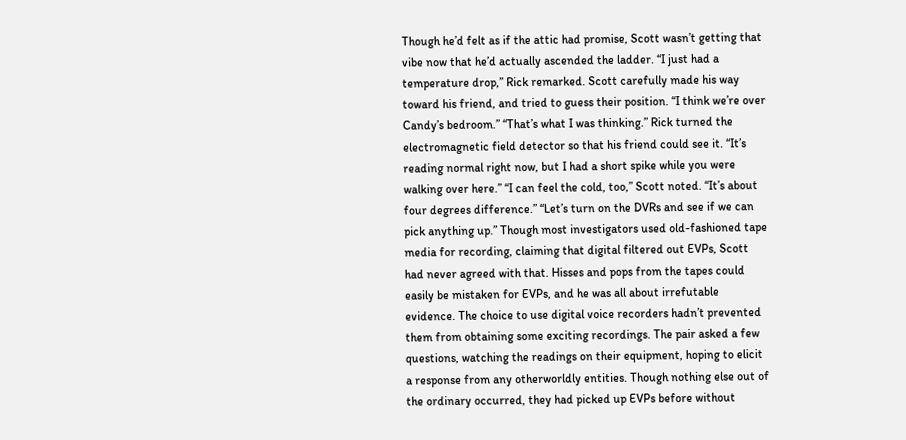Though he’d felt as if the attic had promise, Scott wasn’t getting that vibe now that he’d actually ascended the ladder. “I just had a temperature drop,” Rick remarked. Scott carefully made his way toward his friend, and tried to guess their position. “I think we’re over Candy’s bedroom.” “That’s what I was thinking.” Rick turned the electromagnetic field detector so that his friend could see it. “It’s reading normal right now, but I had a short spike while you were walking over here.” “I can feel the cold, too,” Scott noted. “It’s about four degrees difference.” “Let’s turn on the DVRs and see if we can pick anything up.” Though most investigators used old-fashioned tape media for recording, claiming that digital filtered out EVPs, Scott had never agreed with that. Hisses and pops from the tapes could easily be mistaken for EVPs, and he was all about irrefutable evidence. The choice to use digital voice recorders hadn’t prevented them from obtaining some exciting recordings. The pair asked a few questions, watching the readings on their equipment, hoping to elicit a response from any otherworldly entities. Though nothing else out of the ordinary occurred, they had picked up EVPs before without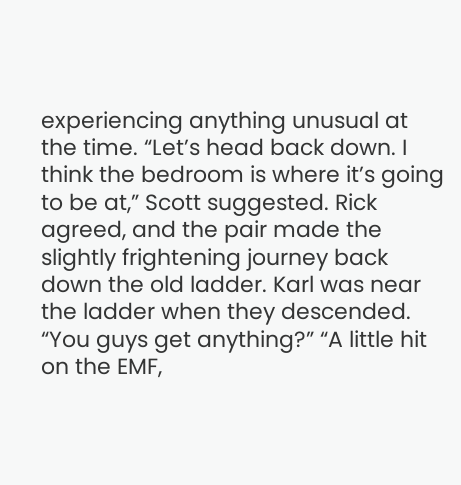experiencing anything unusual at the time. “Let’s head back down. I think the bedroom is where it’s going to be at,” Scott suggested. Rick agreed, and the pair made the slightly frightening journey back down the old ladder. Karl was near the ladder when they descended. “You guys get anything?” “A little hit on the EMF,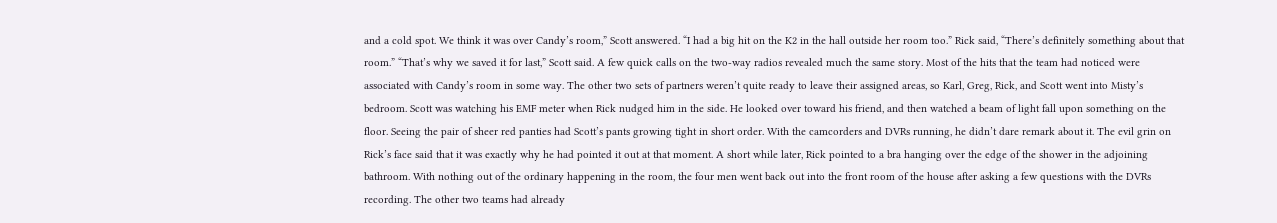and a cold spot. We think it was over Candy’s room,” Scott answered. “I had a big hit on the K2 in the hall outside her room too.” Rick said, “There’s definitely something about that room.” “That’s why we saved it for last,” Scott said. A few quick calls on the two-way radios revealed much the same story. Most of the hits that the team had noticed were associated with Candy’s room in some way. The other two sets of partners weren’t quite ready to leave their assigned areas, so Karl, Greg, Rick, and Scott went into Misty’s bedroom. Scott was watching his EMF meter when Rick nudged him in the side. He looked over toward his friend, and then watched a beam of light fall upon something on the floor. Seeing the pair of sheer red panties had Scott’s pants growing tight in short order. With the camcorders and DVRs running, he didn’t dare remark about it. The evil grin on Rick’s face said that it was exactly why he had pointed it out at that moment. A short while later, Rick pointed to a bra hanging over the edge of the shower in the adjoining bathroom. With nothing out of the ordinary happening in the room, the four men went back out into the front room of the house after asking a few questions with the DVRs recording. The other two teams had already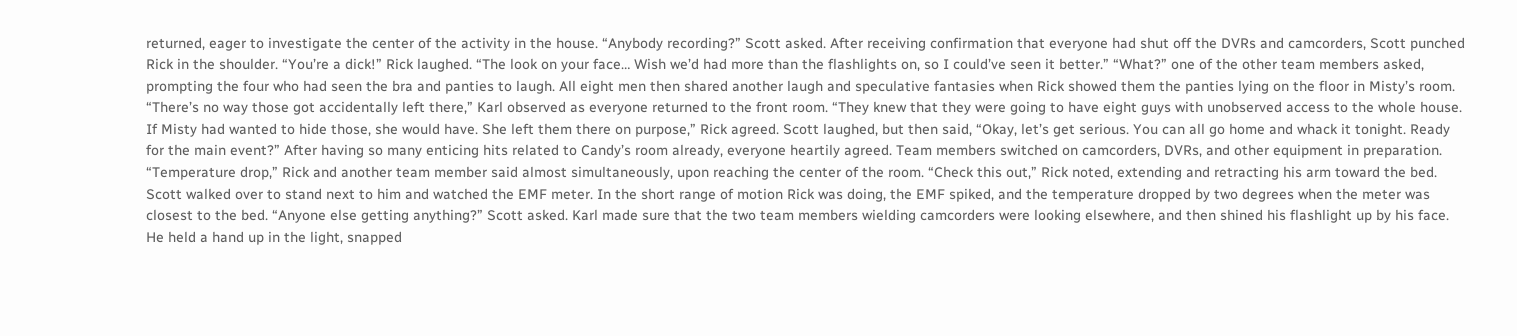returned, eager to investigate the center of the activity in the house. “Anybody recording?” Scott asked. After receiving confirmation that everyone had shut off the DVRs and camcorders, Scott punched Rick in the shoulder. “You’re a dick!” Rick laughed. “The look on your face… Wish we’d had more than the flashlights on, so I could’ve seen it better.” “What?” one of the other team members asked, prompting the four who had seen the bra and panties to laugh. All eight men then shared another laugh and speculative fantasies when Rick showed them the panties lying on the floor in Misty’s room. “There’s no way those got accidentally left there,” Karl observed as everyone returned to the front room. “They knew that they were going to have eight guys with unobserved access to the whole house. If Misty had wanted to hide those, she would have. She left them there on purpose,” Rick agreed. Scott laughed, but then said, “Okay, let’s get serious. You can all go home and whack it tonight. Ready for the main event?” After having so many enticing hits related to Candy’s room already, everyone heartily agreed. Team members switched on camcorders, DVRs, and other equipment in preparation. “Temperature drop,” Rick and another team member said almost simultaneously, upon reaching the center of the room. “Check this out,” Rick noted, extending and retracting his arm toward the bed. Scott walked over to stand next to him and watched the EMF meter. In the short range of motion Rick was doing, the EMF spiked, and the temperature dropped by two degrees when the meter was closest to the bed. “Anyone else getting anything?” Scott asked. Karl made sure that the two team members wielding camcorders were looking elsewhere, and then shined his flashlight up by his face. He held a hand up in the light, snapped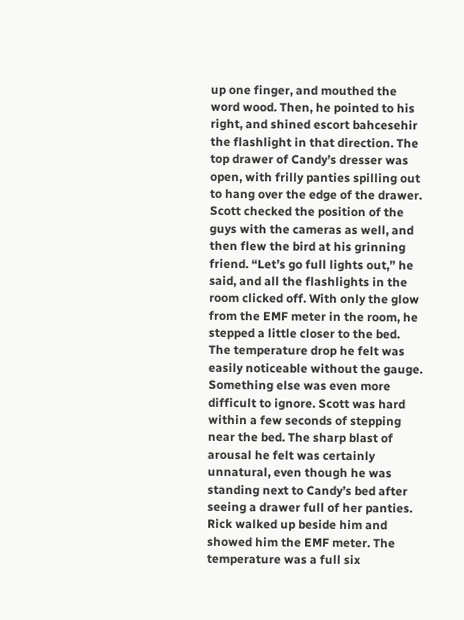up one finger, and mouthed the word wood. Then, he pointed to his right, and shined escort bahcesehir the flashlight in that direction. The top drawer of Candy’s dresser was open, with frilly panties spilling out to hang over the edge of the drawer. Scott checked the position of the guys with the cameras as well, and then flew the bird at his grinning friend. “Let’s go full lights out,” he said, and all the flashlights in the room clicked off. With only the glow from the EMF meter in the room, he stepped a little closer to the bed. The temperature drop he felt was easily noticeable without the gauge. Something else was even more difficult to ignore. Scott was hard within a few seconds of stepping near the bed. The sharp blast of arousal he felt was certainly unnatural, even though he was standing next to Candy’s bed after seeing a drawer full of her panties. Rick walked up beside him and showed him the EMF meter. The temperature was a full six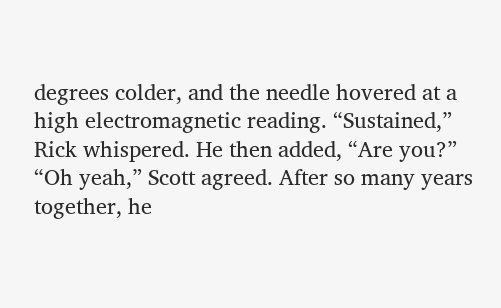degrees colder, and the needle hovered at a high electromagnetic reading. “Sustained,” Rick whispered. He then added, “Are you?” “Oh yeah,” Scott agreed. After so many years together, he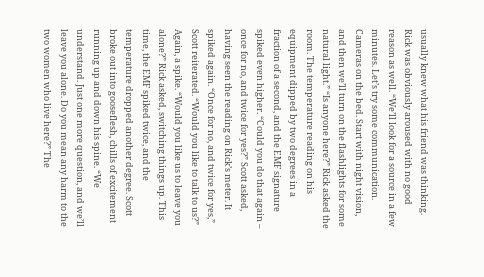usually knew what his friend was thinking. Rick was obviously aroused with no good reason as well. “We’ll look for a source in a few minutes. Let’s try some communication. Cameras on the bed. Start with night vision, and then we’ll turn on the flashlights for some natural light.” “Is anyone here?” Rick asked the room. The temperature reading on his equipment dipped by two degrees in a fraction of a second, and the EMF signature spiked even higher. “Could you do that again – once for no, and twice for yes?” Scott asked, having seen the reading on Rick’s meter. It spiked again. “Once for no, and twice for yes,” Scott reiterated. “Would you like to talk to us?” Again, a spike. “Would you like us to leave you alone?” Rick asked, switching things up. This time, the EMF spiked twice, and the temperature dropped another degree. Scott broke out into gooseflesh, chills of excitement running up and down his spine. “We understand. Just one more question, and we’ll leave you alone. Do you mean any harm to the two women who live here?” The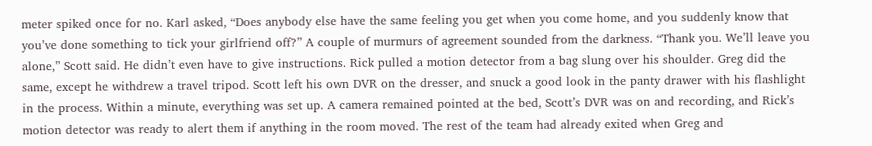meter spiked once for no. Karl asked, “Does anybody else have the same feeling you get when you come home, and you suddenly know that you’ve done something to tick your girlfriend off?” A couple of murmurs of agreement sounded from the darkness. “Thank you. We’ll leave you alone,” Scott said. He didn’t even have to give instructions. Rick pulled a motion detector from a bag slung over his shoulder. Greg did the same, except he withdrew a travel tripod. Scott left his own DVR on the dresser, and snuck a good look in the panty drawer with his flashlight in the process. Within a minute, everything was set up. A camera remained pointed at the bed, Scott’s DVR was on and recording, and Rick’s motion detector was ready to alert them if anything in the room moved. The rest of the team had already exited when Greg and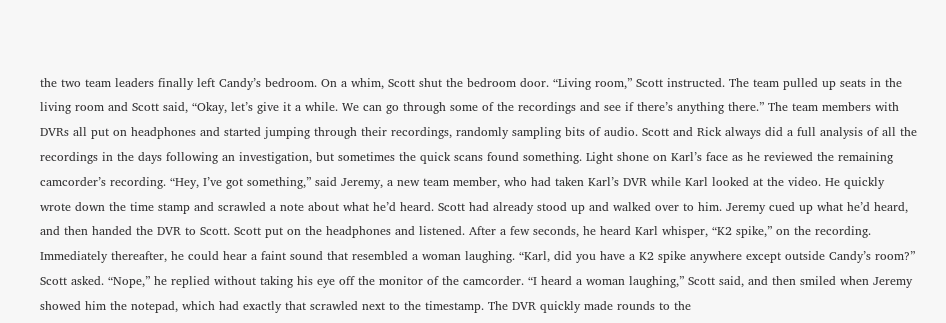the two team leaders finally left Candy’s bedroom. On a whim, Scott shut the bedroom door. “Living room,” Scott instructed. The team pulled up seats in the living room and Scott said, “Okay, let’s give it a while. We can go through some of the recordings and see if there’s anything there.” The team members with DVRs all put on headphones and started jumping through their recordings, randomly sampling bits of audio. Scott and Rick always did a full analysis of all the recordings in the days following an investigation, but sometimes the quick scans found something. Light shone on Karl’s face as he reviewed the remaining camcorder’s recording. “Hey, I’ve got something,” said Jeremy, a new team member, who had taken Karl’s DVR while Karl looked at the video. He quickly wrote down the time stamp and scrawled a note about what he’d heard. Scott had already stood up and walked over to him. Jeremy cued up what he’d heard, and then handed the DVR to Scott. Scott put on the headphones and listened. After a few seconds, he heard Karl whisper, “K2 spike,” on the recording. Immediately thereafter, he could hear a faint sound that resembled a woman laughing. “Karl, did you have a K2 spike anywhere except outside Candy’s room?” Scott asked. “Nope,” he replied without taking his eye off the monitor of the camcorder. “I heard a woman laughing,” Scott said, and then smiled when Jeremy showed him the notepad, which had exactly that scrawled next to the timestamp. The DVR quickly made rounds to the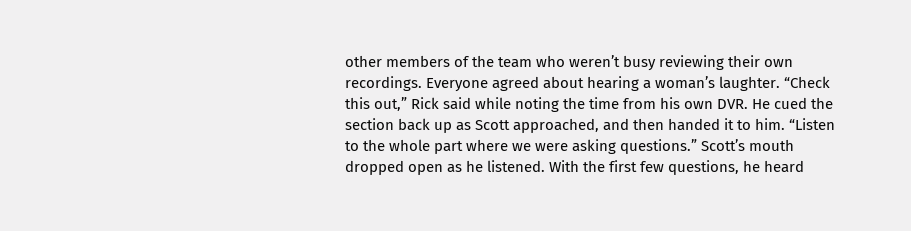other members of the team who weren’t busy reviewing their own recordings. Everyone agreed about hearing a woman’s laughter. “Check this out,” Rick said while noting the time from his own DVR. He cued the section back up as Scott approached, and then handed it to him. “Listen to the whole part where we were asking questions.” Scott’s mouth dropped open as he listened. With the first few questions, he heard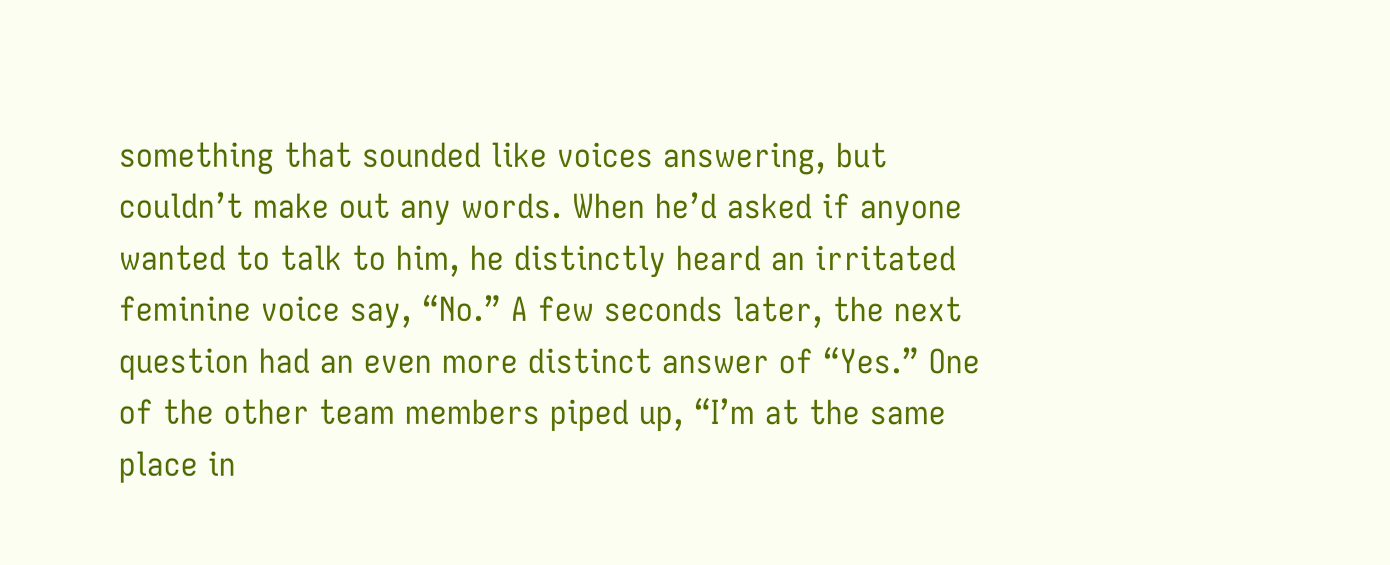something that sounded like voices answering, but couldn’t make out any words. When he’d asked if anyone wanted to talk to him, he distinctly heard an irritated feminine voice say, “No.” A few seconds later, the next question had an even more distinct answer of “Yes.” One of the other team members piped up, “I’m at the same place in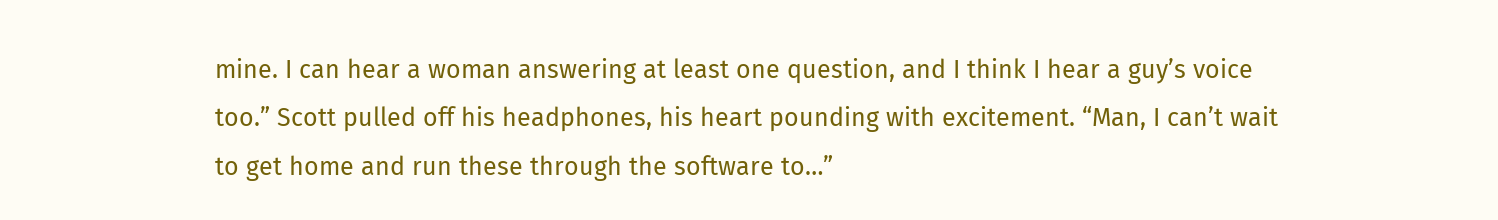mine. I can hear a woman answering at least one question, and I think I hear a guy’s voice too.” Scott pulled off his headphones, his heart pounding with excitement. “Man, I can’t wait to get home and run these through the software to…”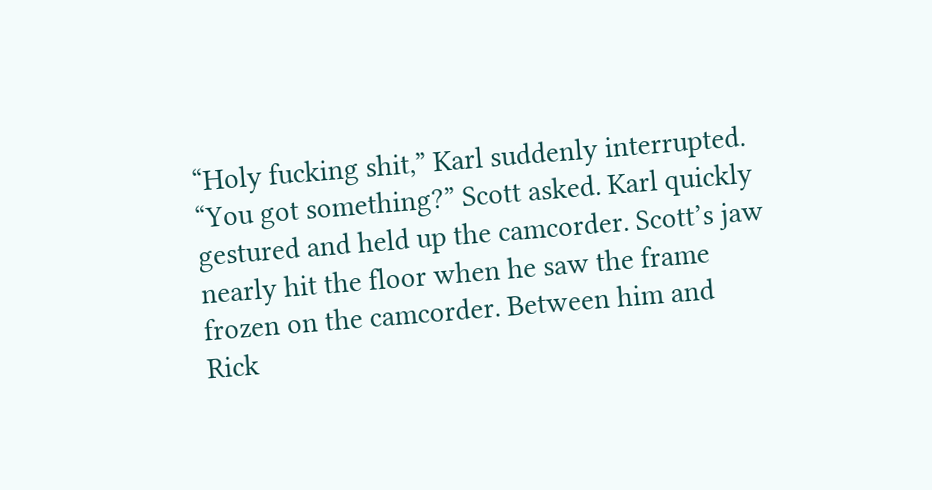“Holy fucking shit,” Karl suddenly interrupted. “You got something?” Scott asked. Karl quickly gestured and held up the camcorder. Scott’s jaw nearly hit the floor when he saw the frame frozen on the camcorder. Between him and Rick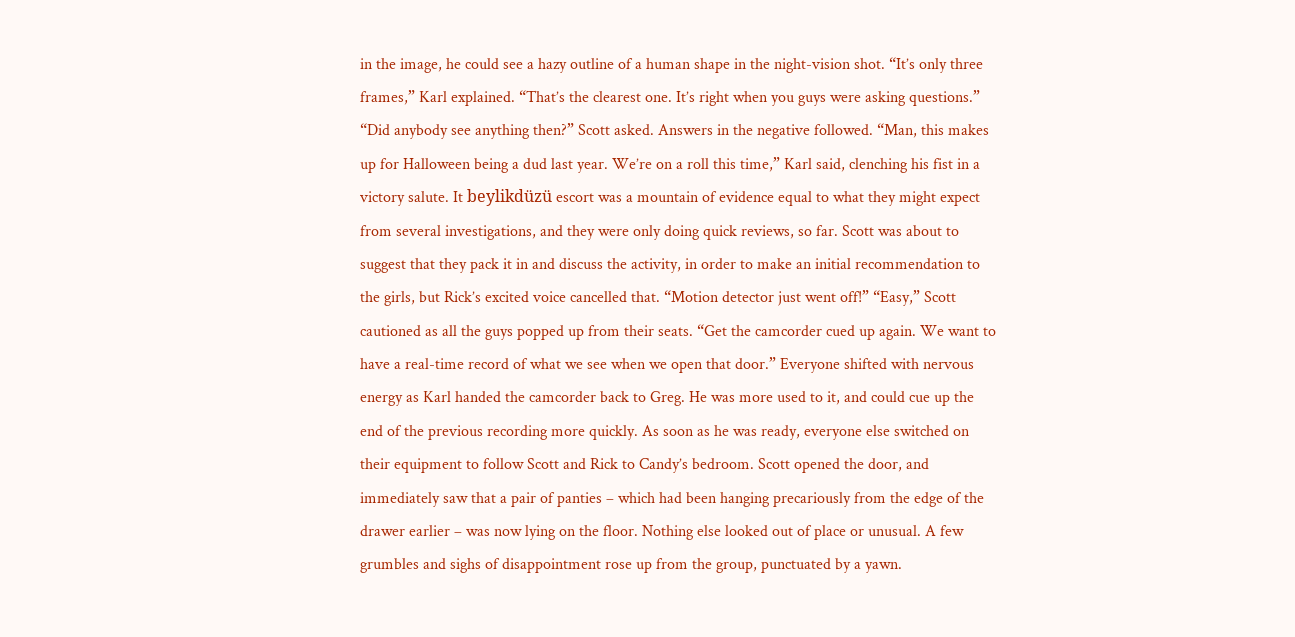in the image, he could see a hazy outline of a human shape in the night-vision shot. “It’s only three frames,” Karl explained. “That’s the clearest one. It’s right when you guys were asking questions.” “Did anybody see anything then?” Scott asked. Answers in the negative followed. “Man, this makes up for Halloween being a dud last year. We’re on a roll this time,” Karl said, clenching his fist in a victory salute. It beylikdüzü escort was a mountain of evidence equal to what they might expect from several investigations, and they were only doing quick reviews, so far. Scott was about to suggest that they pack it in and discuss the activity, in order to make an initial recommendation to the girls, but Rick’s excited voice cancelled that. “Motion detector just went off!” “Easy,” Scott cautioned as all the guys popped up from their seats. “Get the camcorder cued up again. We want to have a real-time record of what we see when we open that door.” Everyone shifted with nervous energy as Karl handed the camcorder back to Greg. He was more used to it, and could cue up the end of the previous recording more quickly. As soon as he was ready, everyone else switched on their equipment to follow Scott and Rick to Candy’s bedroom. Scott opened the door, and immediately saw that a pair of panties – which had been hanging precariously from the edge of the drawer earlier – was now lying on the floor. Nothing else looked out of place or unusual. A few grumbles and sighs of disappointment rose up from the group, punctuated by a yawn.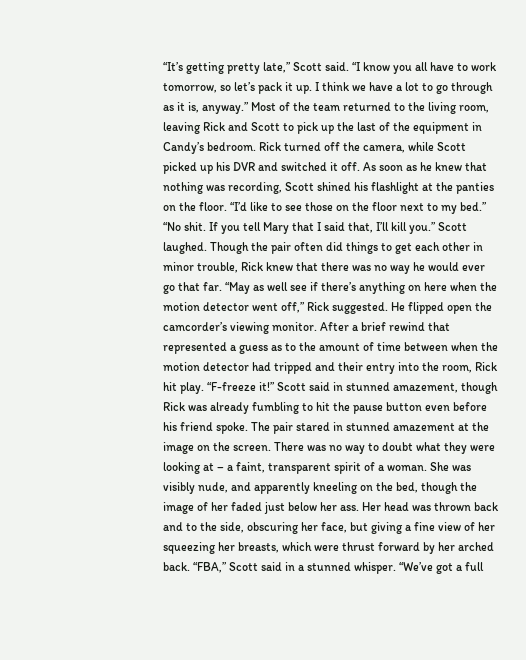“It’s getting pretty late,” Scott said. “I know you all have to work tomorrow, so let’s pack it up. I think we have a lot to go through as it is, anyway.” Most of the team returned to the living room, leaving Rick and Scott to pick up the last of the equipment in Candy’s bedroom. Rick turned off the camera, while Scott picked up his DVR and switched it off. As soon as he knew that nothing was recording, Scott shined his flashlight at the panties on the floor. “I’d like to see those on the floor next to my bed.” “No shit. If you tell Mary that I said that, I’ll kill you.” Scott laughed. Though the pair often did things to get each other in minor trouble, Rick knew that there was no way he would ever go that far. “May as well see if there’s anything on here when the motion detector went off,” Rick suggested. He flipped open the camcorder’s viewing monitor. After a brief rewind that represented a guess as to the amount of time between when the motion detector had tripped and their entry into the room, Rick hit play. “F-freeze it!” Scott said in stunned amazement, though Rick was already fumbling to hit the pause button even before his friend spoke. The pair stared in stunned amazement at the image on the screen. There was no way to doubt what they were looking at – a faint, transparent spirit of a woman. She was visibly nude, and apparently kneeling on the bed, though the image of her faded just below her ass. Her head was thrown back and to the side, obscuring her face, but giving a fine view of her squeezing her breasts, which were thrust forward by her arched back. “FBA,” Scott said in a stunned whisper. “We’ve got a full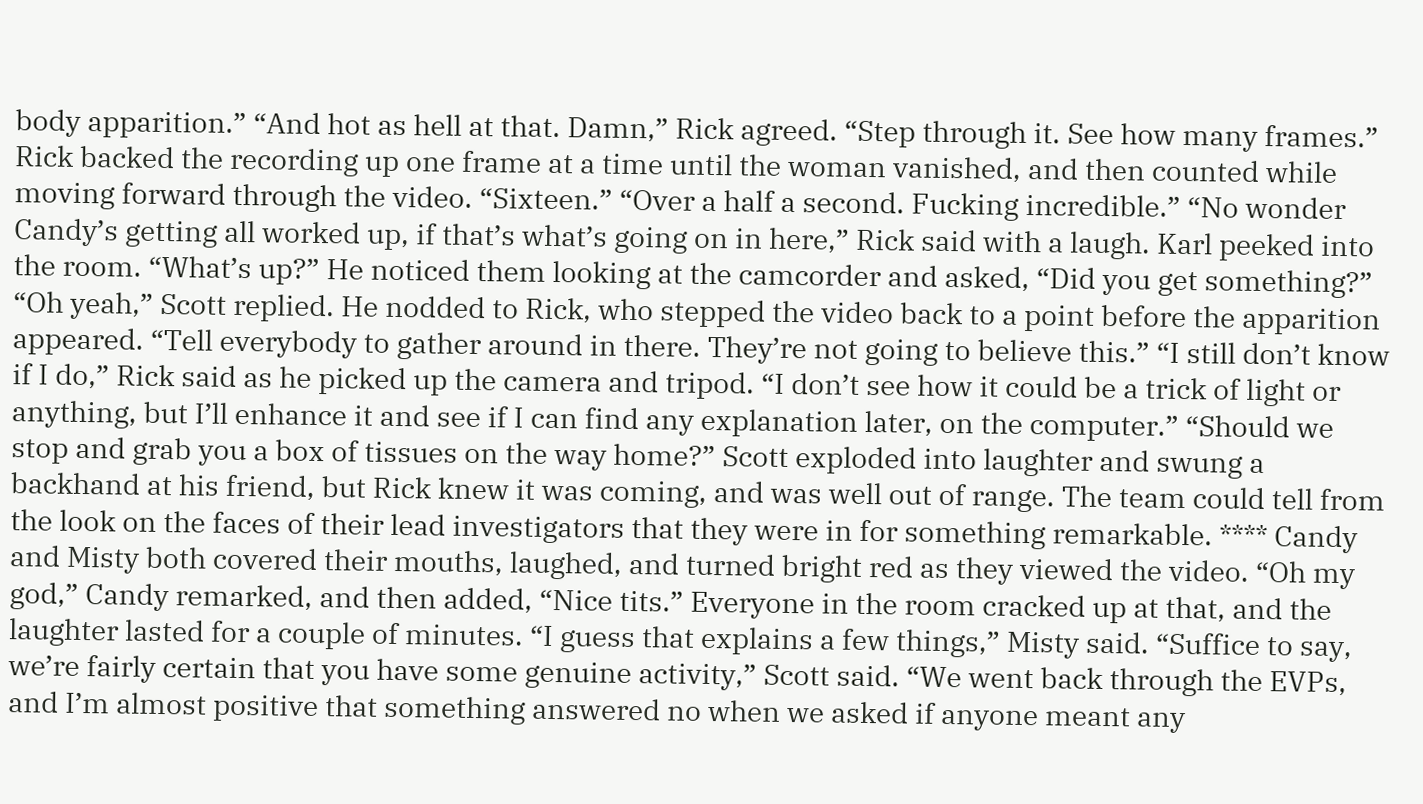body apparition.” “And hot as hell at that. Damn,” Rick agreed. “Step through it. See how many frames.” Rick backed the recording up one frame at a time until the woman vanished, and then counted while moving forward through the video. “Sixteen.” “Over a half a second. Fucking incredible.” “No wonder Candy’s getting all worked up, if that’s what’s going on in here,” Rick said with a laugh. Karl peeked into the room. “What’s up?” He noticed them looking at the camcorder and asked, “Did you get something?” “Oh yeah,” Scott replied. He nodded to Rick, who stepped the video back to a point before the apparition appeared. “Tell everybody to gather around in there. They’re not going to believe this.” “I still don’t know if I do,” Rick said as he picked up the camera and tripod. “I don’t see how it could be a trick of light or anything, but I’ll enhance it and see if I can find any explanation later, on the computer.” “Should we stop and grab you a box of tissues on the way home?” Scott exploded into laughter and swung a backhand at his friend, but Rick knew it was coming, and was well out of range. The team could tell from the look on the faces of their lead investigators that they were in for something remarkable. **** Candy and Misty both covered their mouths, laughed, and turned bright red as they viewed the video. “Oh my god,” Candy remarked, and then added, “Nice tits.” Everyone in the room cracked up at that, and the laughter lasted for a couple of minutes. “I guess that explains a few things,” Misty said. “Suffice to say, we’re fairly certain that you have some genuine activity,” Scott said. “We went back through the EVPs, and I’m almost positive that something answered no when we asked if anyone meant any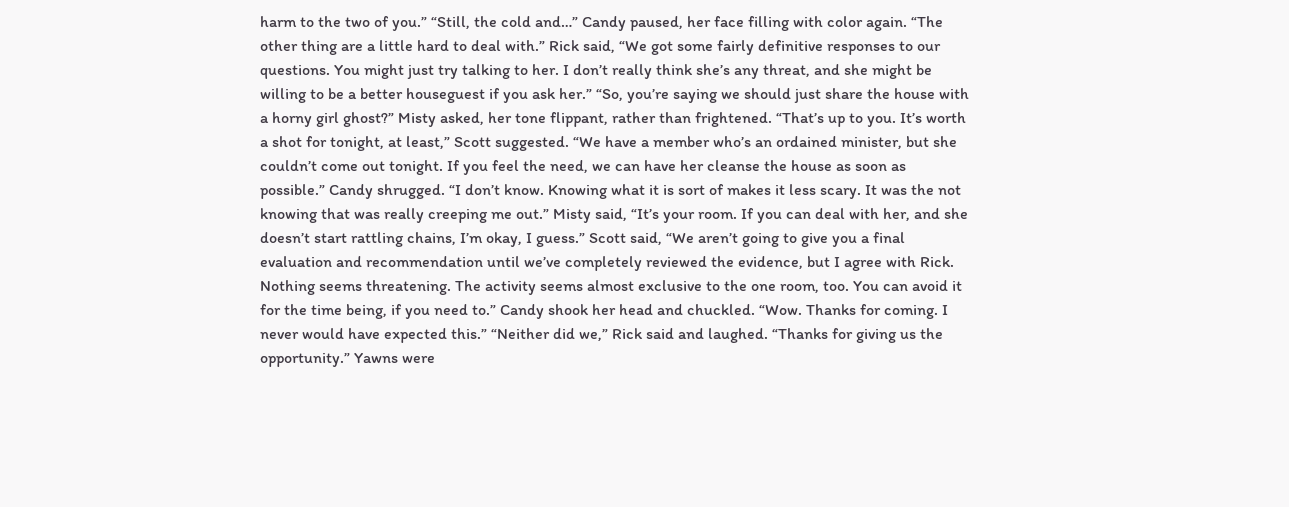harm to the two of you.” “Still, the cold and…” Candy paused, her face filling with color again. “The other thing are a little hard to deal with.” Rick said, “We got some fairly definitive responses to our questions. You might just try talking to her. I don’t really think she’s any threat, and she might be willing to be a better houseguest if you ask her.” “So, you’re saying we should just share the house with a horny girl ghost?” Misty asked, her tone flippant, rather than frightened. “That’s up to you. It’s worth a shot for tonight, at least,” Scott suggested. “We have a member who’s an ordained minister, but she couldn’t come out tonight. If you feel the need, we can have her cleanse the house as soon as possible.” Candy shrugged. “I don’t know. Knowing what it is sort of makes it less scary. It was the not knowing that was really creeping me out.” Misty said, “It’s your room. If you can deal with her, and she doesn’t start rattling chains, I’m okay, I guess.” Scott said, “We aren’t going to give you a final evaluation and recommendation until we’ve completely reviewed the evidence, but I agree with Rick. Nothing seems threatening. The activity seems almost exclusive to the one room, too. You can avoid it for the time being, if you need to.” Candy shook her head and chuckled. “Wow. Thanks for coming. I never would have expected this.” “Neither did we,” Rick said and laughed. “Thanks for giving us the opportunity.” Yawns were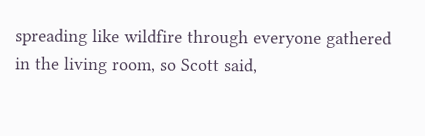spreading like wildfire through everyone gathered in the living room, so Scott said,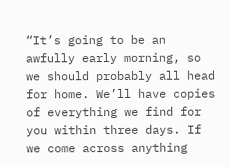“It’s going to be an awfully early morning, so we should probably all head for home. We’ll have copies of everything we find for you within three days. If we come across anything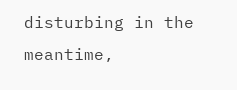disturbing in the meantime,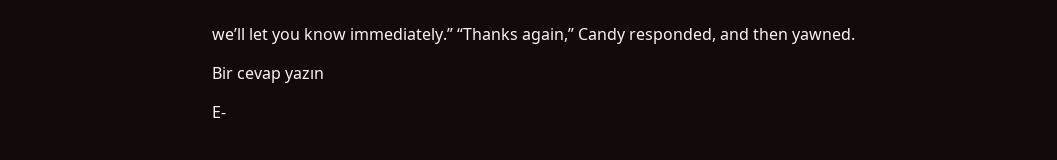we’ll let you know immediately.” “Thanks again,” Candy responded, and then yawned.

Bir cevap yazın

E-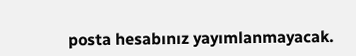posta hesabınız yayımlanmayacak.